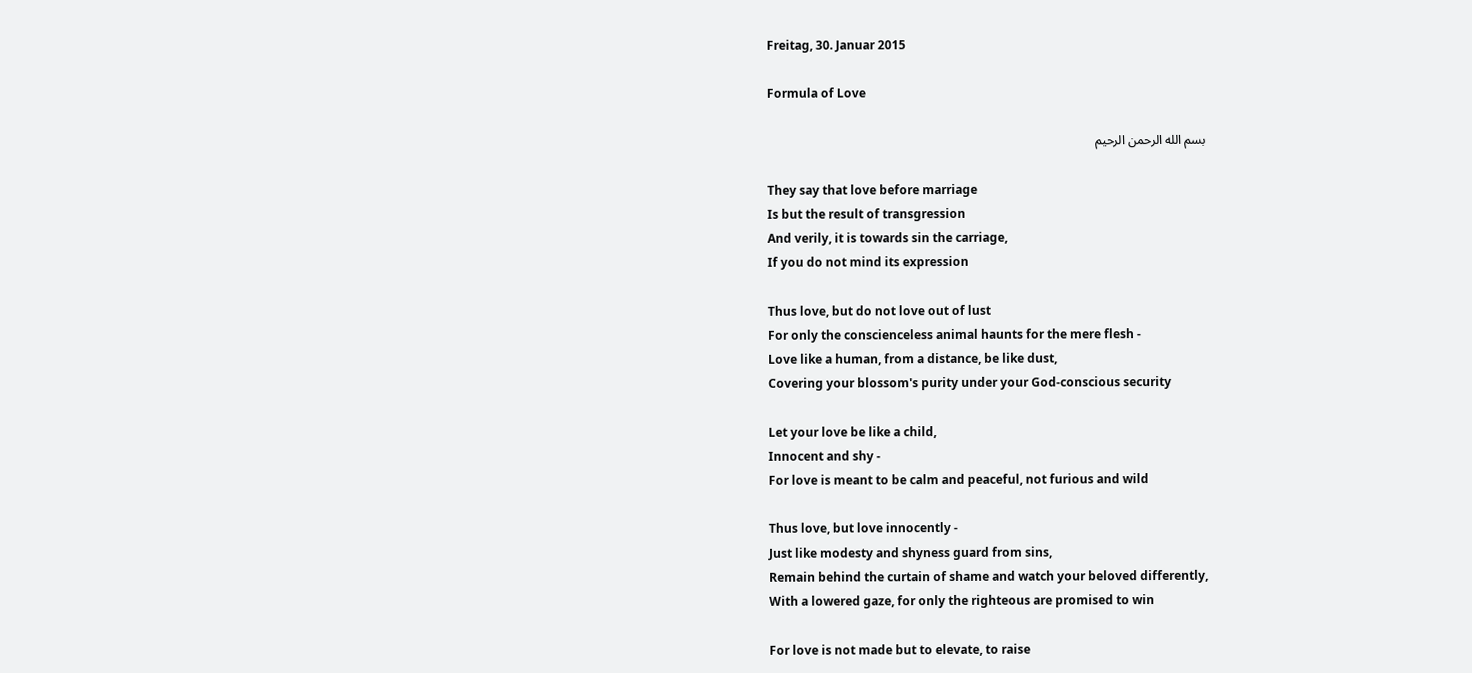Freitag, 30. Januar 2015

Formula of Love

بسم الله الرحمن الرحیم

They say that love before marriage
Is but the result of transgression
And verily, it is towards sin the carriage,
If you do not mind its expression

Thus love, but do not love out of lust
For only the conscienceless animal haunts for the mere flesh -
Love like a human, from a distance, be like dust,
Covering your blossom's purity under your God-conscious security

Let your love be like a child,
Innocent and shy -
For love is meant to be calm and peaceful, not furious and wild

Thus love, but love innocently -
Just like modesty and shyness guard from sins,
Remain behind the curtain of shame and watch your beloved differently,
With a lowered gaze, for only the righteous are promised to win

For love is not made but to elevate, to raise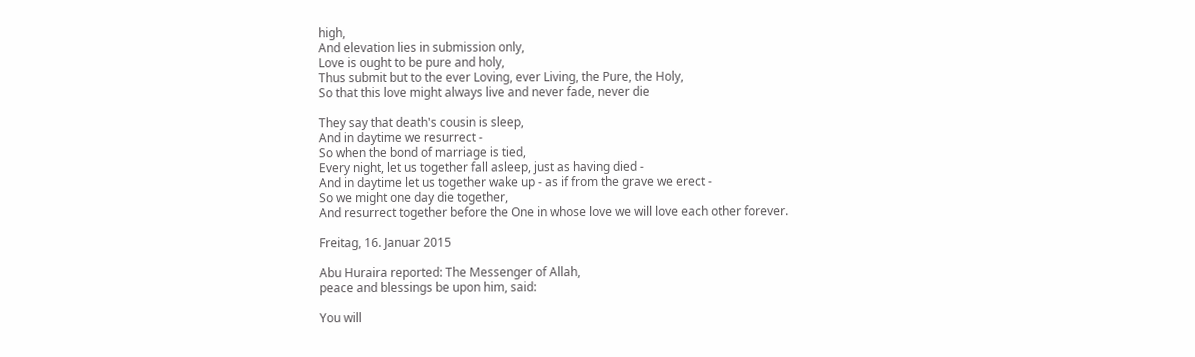high,
And elevation lies in submission only,
Love is ought to be pure and holy,
Thus submit but to the ever Loving, ever Living, the Pure, the Holy,
So that this love might always live and never fade, never die

They say that death's cousin is sleep,
And in daytime we resurrect -
So when the bond of marriage is tied,
Every night, let us together fall asleep, just as having died -
And in daytime let us together wake up - as if from the grave we erect -
So we might one day die together,
And resurrect together before the One in whose love we will love each other forever.

Freitag, 16. Januar 2015

Abu Huraira reported: The Messenger of Allah,
peace and blessings be upon him, said:

You will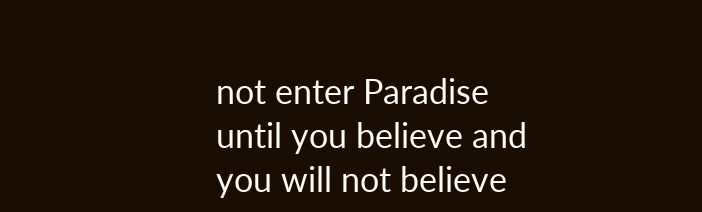not enter Paradise until you believe and you will not believe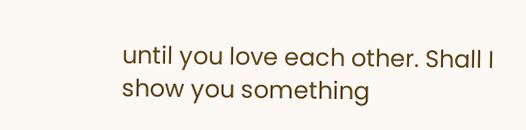until you love each other. Shall I show you something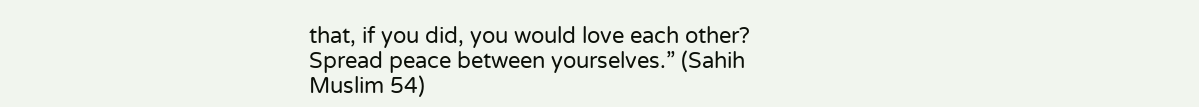that, if you did, you would love each other? Spread peace between yourselves.” (Sahih Muslim 54)